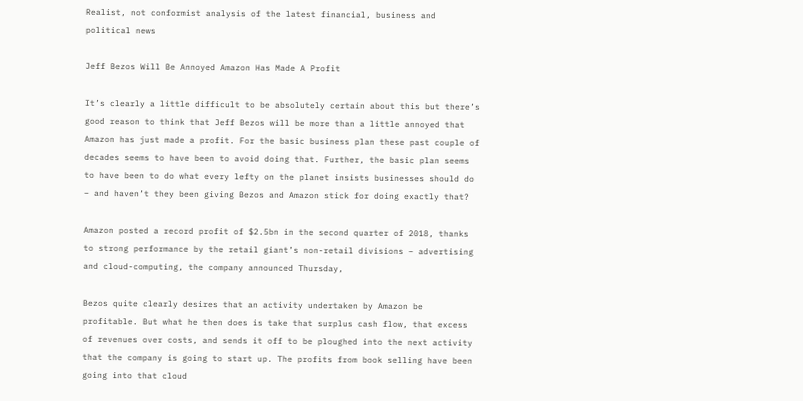Realist, not conformist analysis of the latest financial, business and political news

Jeff Bezos Will Be Annoyed Amazon Has Made A Profit

It’s clearly a little difficult to be absolutely certain about this but there’s good reason to think that Jeff Bezos will be more than a little annoyed that Amazon has just made a profit. For the basic business plan these past couple of decades seems to have been to avoid doing that. Further, the basic plan seems to have been to do what every lefty on the planet insists businesses should do – and haven’t they been giving Bezos and Amazon stick for doing exactly that?

Amazon posted a record profit of $2.5bn in the second quarter of 2018, thanks to strong performance by the retail giant’s non-retail divisions – advertising and cloud-computing, the company announced Thursday,

Bezos quite clearly desires that an activity undertaken by Amazon be profitable. But what he then does is take that surplus cash flow, that excess of revenues over costs, and sends it off to be ploughed into the next activity that the company is going to start up. The profits from book selling have been going into that cloud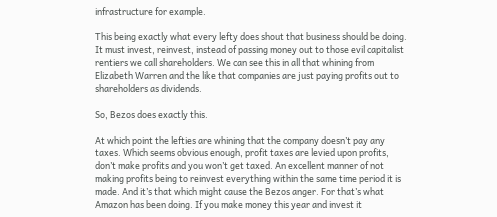infrastructure for example.

This being exactly what every lefty does shout that business should be doing. It must invest, reinvest, instead of passing money out to those evil capitalist rentiers we call shareholders. We can see this in all that whining from Elizabeth Warren and the like that companies are just paying profits out to shareholders as dividends.

So, Bezos does exactly this.

At which point the lefties are whining that the company doesn’t pay any taxes. Which seems obvious enough, profit taxes are levied upon profits, don’t make profits and you won’t get taxed. An excellent manner of not making profits being to reinvest everything within the same time period it is made. And it’s that which might cause the Bezos anger. For that’s what Amazon has been doing. If you make money this year and invest it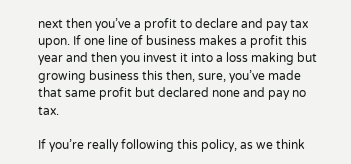next then you’ve a profit to declare and pay tax upon. If one line of business makes a profit this year and then you invest it into a loss making but growing business this then, sure, you’ve made that same profit but declared none and pay no tax.

If you’re really following this policy, as we think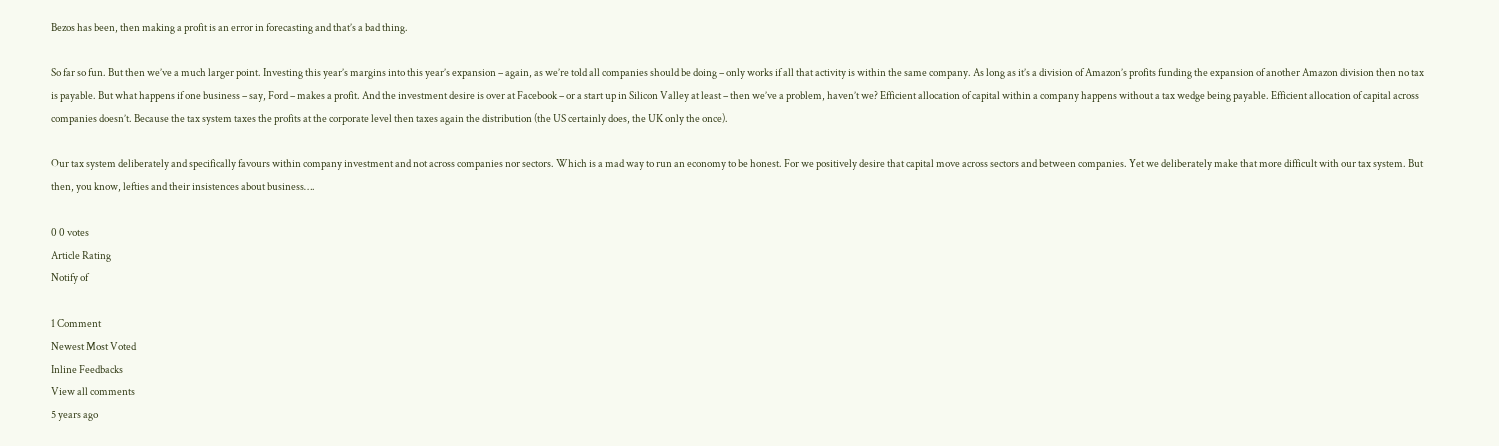Bezos has been, then making a profit is an error in forecasting and that’s a bad thing.

So far so fun. But then we’ve a much larger point. Investing this year’s margins into this year’s expansion – again, as we’re told all companies should be doing – only works if all that activity is within the same company. As long as it’s a division of Amazon’s profits funding the expansion of another Amazon division then no tax is payable. But what happens if one business – say, Ford – makes a profit. And the investment desire is over at Facebook – or a start up in Silicon Valley at least – then we’ve a problem, haven’t we? Efficient allocation of capital within a company happens without a tax wedge being payable. Efficient allocation of capital across companies doesn’t. Because the tax system taxes the profits at the corporate level then taxes again the distribution (the US certainly does, the UK only the once).

Our tax system deliberately and specifically favours within company investment and not across companies nor sectors. Which is a mad way to run an economy to be honest. For we positively desire that capital move across sectors and between companies. Yet we deliberately make that more difficult with our tax system. But then, you know, lefties and their insistences about business….

0 0 votes
Article Rating
Notify of

1 Comment
Newest Most Voted
Inline Feedbacks
View all comments
5 years ago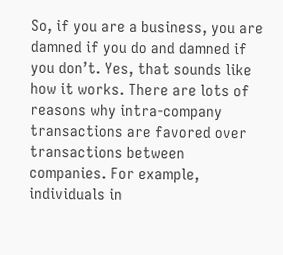So, if you are a business, you are damned if you do and damned if you don’t. Yes, that sounds like how it works. There are lots of reasons why intra-company transactions are favored over transactions between companies. For example, individuals in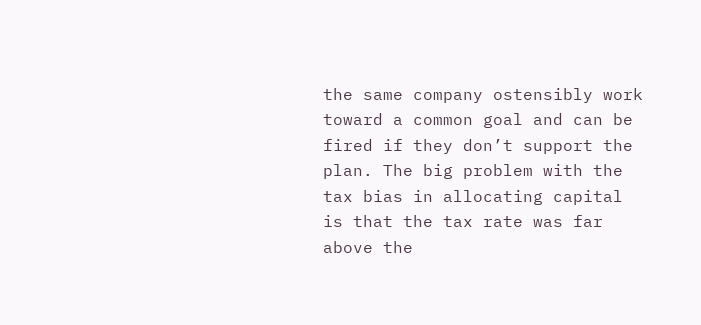the same company ostensibly work toward a common goal and can be fired if they don’t support the plan. The big problem with the tax bias in allocating capital is that the tax rate was far above the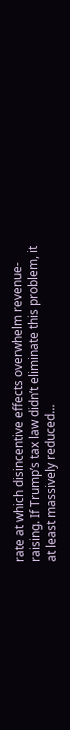rate at which disincentive effects overwhelm revenue-raising. If Trump’s tax law didn’t eliminate this problem, it at least massively reduced…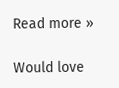Read more »

Would love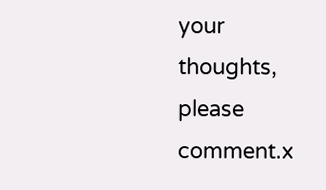your thoughts, please comment.x